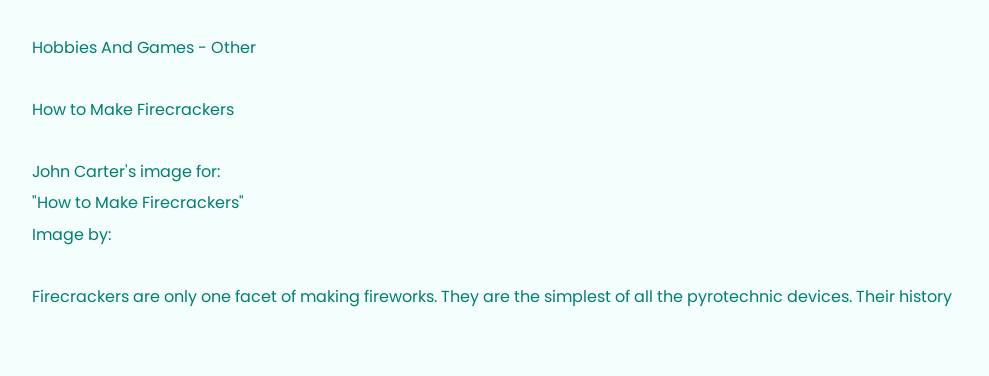Hobbies And Games - Other

How to Make Firecrackers

John Carter's image for:
"How to Make Firecrackers"
Image by:

Firecrackers are only one facet of making fireworks. They are the simplest of all the pyrotechnic devices. Their history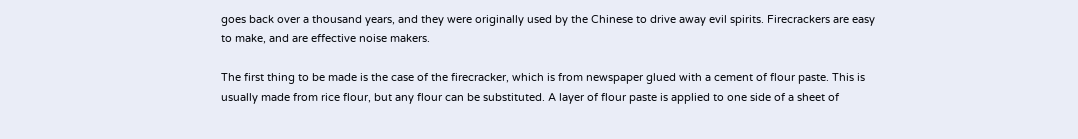goes back over a thousand years, and they were originally used by the Chinese to drive away evil spirits. Firecrackers are easy to make, and are effective noise makers.

The first thing to be made is the case of the firecracker, which is from newspaper glued with a cement of flour paste. This is usually made from rice flour, but any flour can be substituted. A layer of flour paste is applied to one side of a sheet of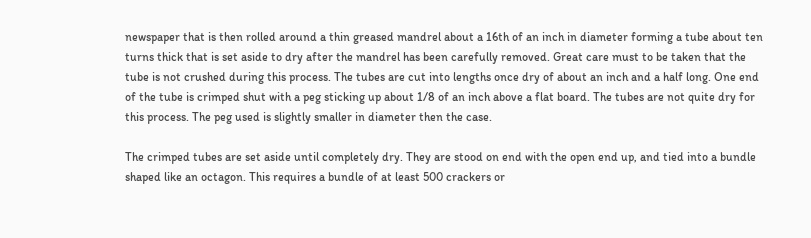newspaper that is then rolled around a thin greased mandrel about a 16th of an inch in diameter forming a tube about ten turns thick that is set aside to dry after the mandrel has been carefully removed. Great care must to be taken that the tube is not crushed during this process. The tubes are cut into lengths once dry of about an inch and a half long. One end of the tube is crimped shut with a peg sticking up about 1/8 of an inch above a flat board. The tubes are not quite dry for this process. The peg used is slightly smaller in diameter then the case.

The crimped tubes are set aside until completely dry. They are stood on end with the open end up, and tied into a bundle shaped like an octagon. This requires a bundle of at least 500 crackers or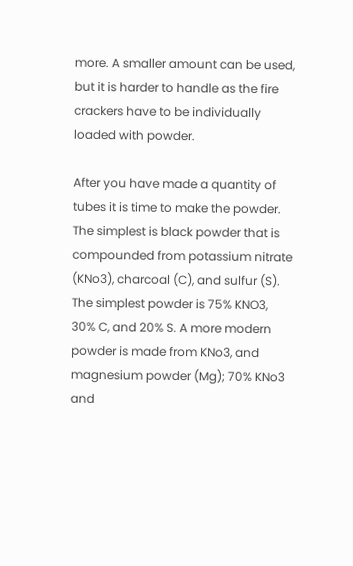more. A smaller amount can be used, but it is harder to handle as the fire crackers have to be individually loaded with powder.

After you have made a quantity of tubes it is time to make the powder. The simplest is black powder that is compounded from potassium nitrate (KNo3), charcoal (C), and sulfur (S). The simplest powder is 75% KNO3, 30% C, and 20% S. A more modern powder is made from KNo3, and magnesium powder (Mg); 70% KNo3 and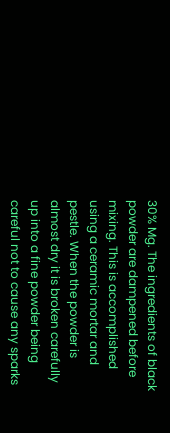30% Mg. The ingredients of black powder are dampened before mixing. This is accomplished using a ceramic mortar and pestle. When the powder is almost dry it is broken carefully up into a fine powder being careful not to cause any sparks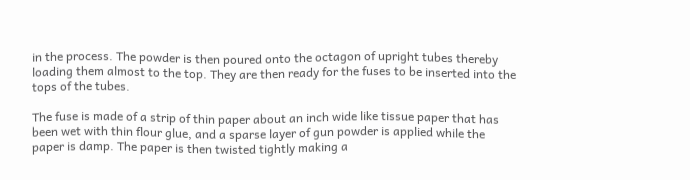in the process. The powder is then poured onto the octagon of upright tubes thereby loading them almost to the top. They are then ready for the fuses to be inserted into the tops of the tubes.

The fuse is made of a strip of thin paper about an inch wide like tissue paper that has been wet with thin flour glue, and a sparse layer of gun powder is applied while the paper is damp. The paper is then twisted tightly making a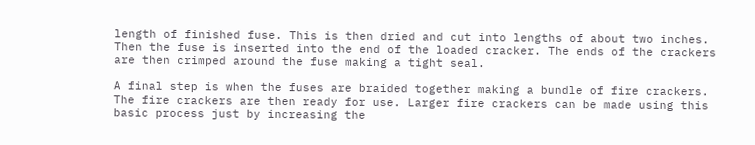length of finished fuse. This is then dried and cut into lengths of about two inches. Then the fuse is inserted into the end of the loaded cracker. The ends of the crackers are then crimped around the fuse making a tight seal.

A final step is when the fuses are braided together making a bundle of fire crackers. The fire crackers are then ready for use. Larger fire crackers can be made using this basic process just by increasing the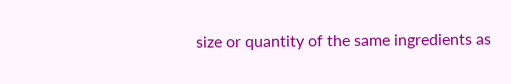size or quantity of the same ingredients as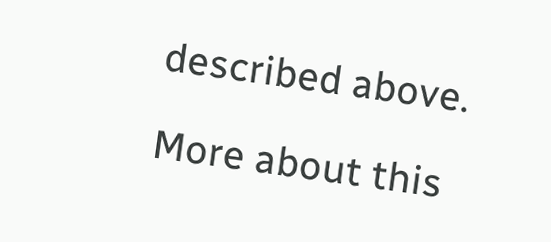described above.

More about this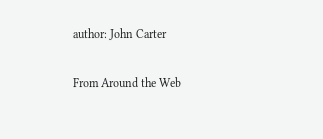author: John Carter

From Around the Web